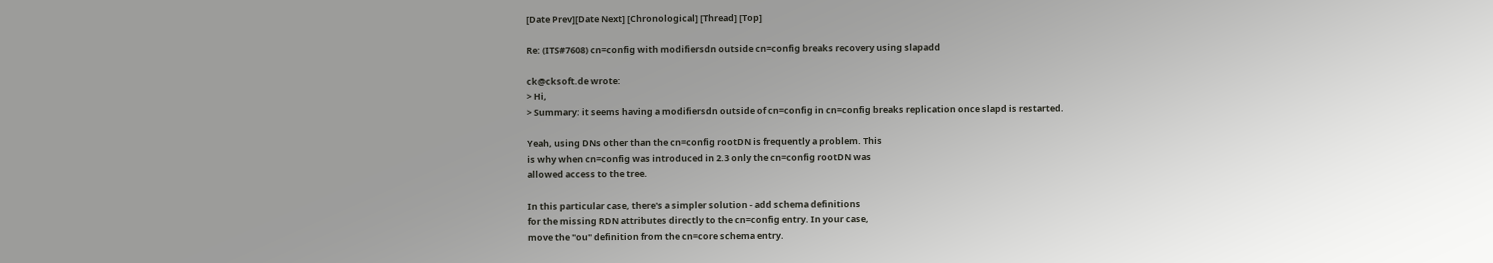[Date Prev][Date Next] [Chronological] [Thread] [Top]

Re: (ITS#7608) cn=config with modifiersdn outside cn=config breaks recovery using slapadd

ck@cksoft.de wrote:
> Hi,
> Summary: it seems having a modifiersdn outside of cn=config in cn=config breaks replication once slapd is restarted.

Yeah, using DNs other than the cn=config rootDN is frequently a problem. This
is why when cn=config was introduced in 2.3 only the cn=config rootDN was
allowed access to the tree.

In this particular case, there's a simpler solution - add schema definitions
for the missing RDN attributes directly to the cn=config entry. In your case,
move the "ou" definition from the cn=core schema entry.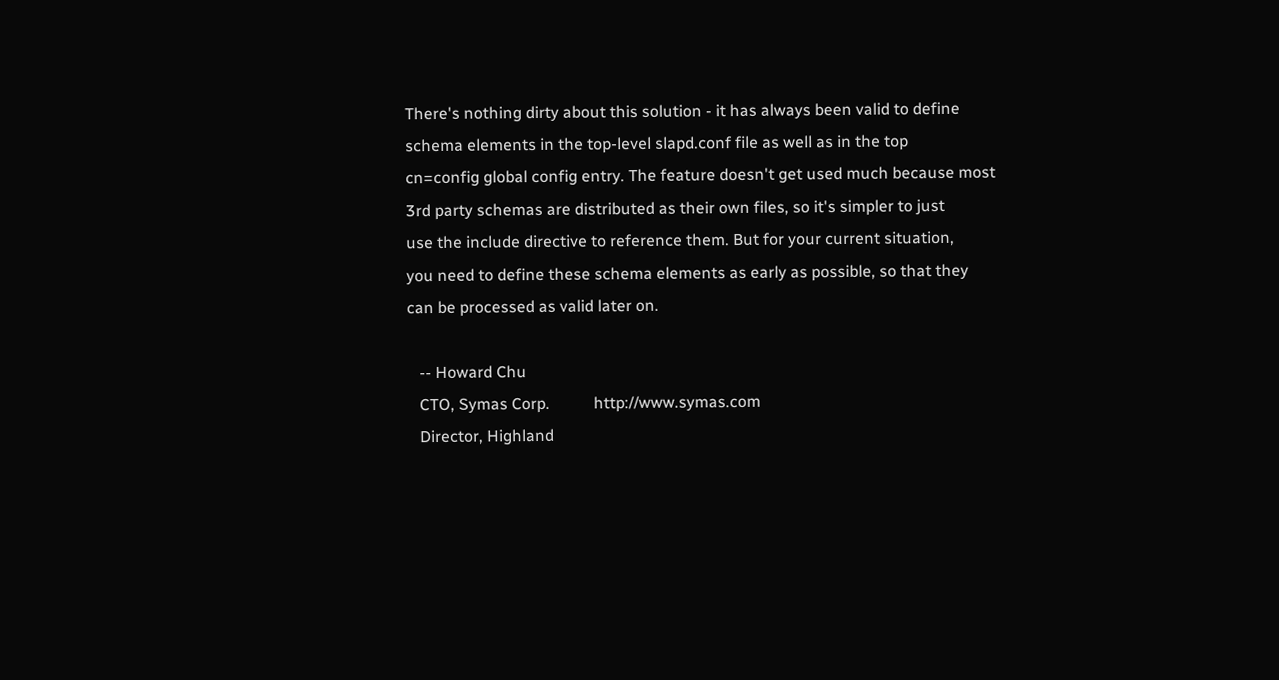There's nothing dirty about this solution - it has always been valid to define
schema elements in the top-level slapd.conf file as well as in the top
cn=config global config entry. The feature doesn't get used much because most
3rd party schemas are distributed as their own files, so it's simpler to just
use the include directive to reference them. But for your current situation,
you need to define these schema elements as early as possible, so that they
can be processed as valid later on.

   -- Howard Chu
   CTO, Symas Corp.           http://www.symas.com
   Director, Highland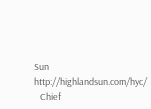Sun     http://highlandsun.com/hyc/
   Chief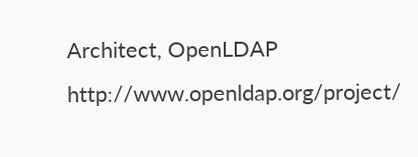Architect, OpenLDAP  http://www.openldap.org/project/